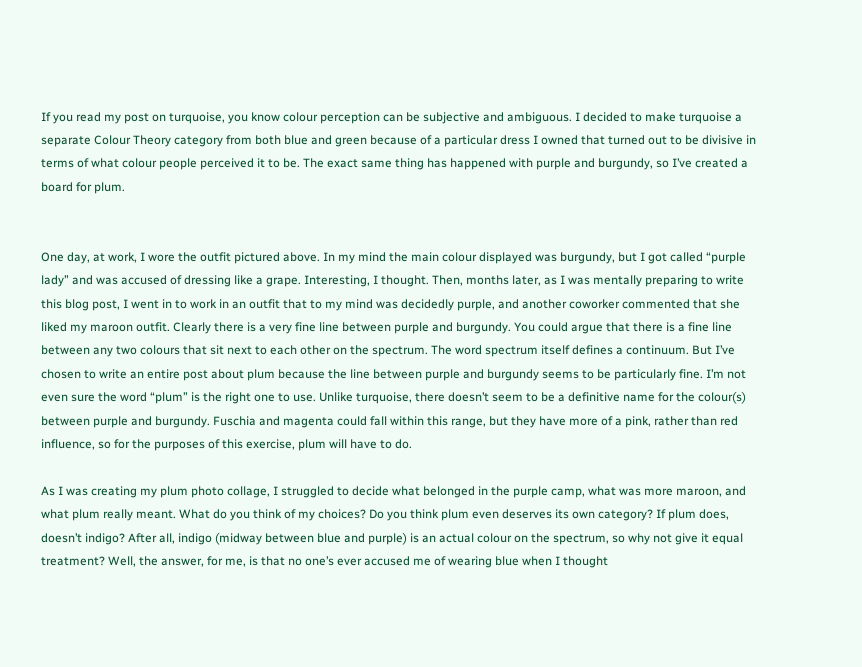If you read my post on turquoise, you know colour perception can be subjective and ambiguous. I decided to make turquoise a separate Colour Theory category from both blue and green because of a particular dress I owned that turned out to be divisive in terms of what colour people perceived it to be. The exact same thing has happened with purple and burgundy, so I’ve created a board for plum.


One day, at work, I wore the outfit pictured above. In my mind the main colour displayed was burgundy, but I got called “purple lady” and was accused of dressing like a grape. Interesting, I thought. Then, months later, as I was mentally preparing to write this blog post, I went in to work in an outfit that to my mind was decidedly purple, and another coworker commented that she liked my maroon outfit. Clearly there is a very fine line between purple and burgundy. You could argue that there is a fine line between any two colours that sit next to each other on the spectrum. The word spectrum itself defines a continuum. But I’ve chosen to write an entire post about plum because the line between purple and burgundy seems to be particularly fine. I’m not even sure the word “plum” is the right one to use. Unlike turquoise, there doesn’t seem to be a definitive name for the colour(s) between purple and burgundy. Fuschia and magenta could fall within this range, but they have more of a pink, rather than red influence, so for the purposes of this exercise, plum will have to do.

As I was creating my plum photo collage, I struggled to decide what belonged in the purple camp, what was more maroon, and what plum really meant. What do you think of my choices? Do you think plum even deserves its own category? If plum does, doesn’t indigo? After all, indigo (midway between blue and purple) is an actual colour on the spectrum, so why not give it equal treatment? Well, the answer, for me, is that no one’s ever accused me of wearing blue when I thought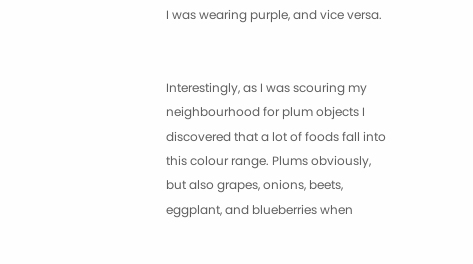I was wearing purple, and vice versa.


Interestingly, as I was scouring my neighbourhood for plum objects I discovered that a lot of foods fall into this colour range. Plums obviously, but also grapes, onions, beets, eggplant, and blueberries when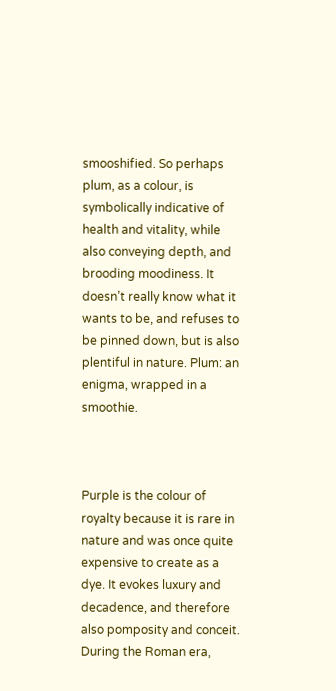smooshified. So perhaps plum, as a colour, is symbolically indicative of health and vitality, while also conveying depth, and brooding moodiness. It doesn’t really know what it wants to be, and refuses to be pinned down, but is also plentiful in nature. Plum: an enigma, wrapped in a smoothie.



Purple is the colour of royalty because it is rare in nature and was once quite expensive to create as a dye. It evokes luxury and decadence, and therefore also pomposity and conceit. During the Roman era,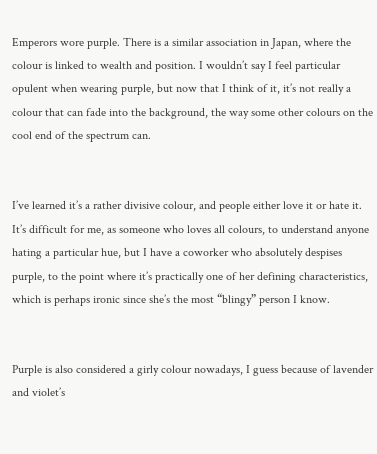Emperors wore purple. There is a similar association in Japan, where the colour is linked to wealth and position. I wouldn’t say I feel particular opulent when wearing purple, but now that I think of it, it’s not really a colour that can fade into the background, the way some other colours on the cool end of the spectrum can.


I’ve learned it’s a rather divisive colour, and people either love it or hate it. It’s difficult for me, as someone who loves all colours, to understand anyone hating a particular hue, but I have a coworker who absolutely despises purple, to the point where it’s practically one of her defining characteristics, which is perhaps ironic since she’s the most “blingy” person I know.


Purple is also considered a girly colour nowadays, I guess because of lavender and violet’s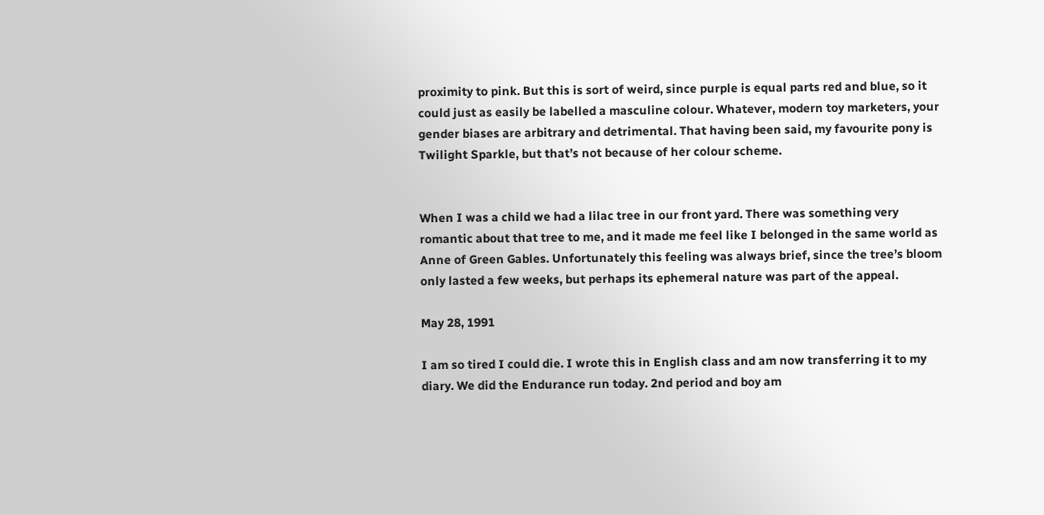proximity to pink. But this is sort of weird, since purple is equal parts red and blue, so it could just as easily be labelled a masculine colour. Whatever, modern toy marketers, your gender biases are arbitrary and detrimental. That having been said, my favourite pony is Twilight Sparkle, but that’s not because of her colour scheme.


When I was a child we had a lilac tree in our front yard. There was something very romantic about that tree to me, and it made me feel like I belonged in the same world as Anne of Green Gables. Unfortunately this feeling was always brief, since the tree’s bloom only lasted a few weeks, but perhaps its ephemeral nature was part of the appeal.

May 28, 1991

I am so tired I could die. I wrote this in English class and am now transferring it to my diary. We did the Endurance run today. 2nd period and boy am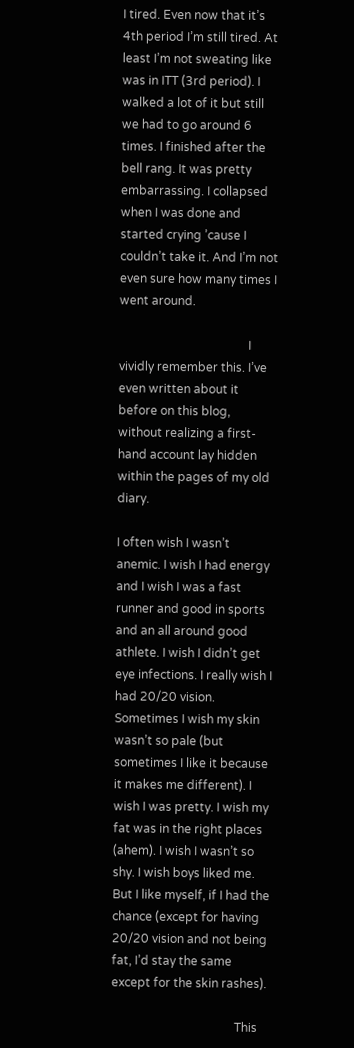I tired. Even now that it’s 4th period I’m still tired. At least I’m not sweating like was in ITT (3rd period). I walked a lot of it but still we had to go around 6 times. I finished after the bell rang. It was pretty embarrassing. I collapsed when I was done and started crying ’cause I couldn’t take it. And I’m not even sure how many times I went around.

                                           I vividly remember this. I’ve even written about it before on this blog, without realizing a first-hand account lay hidden within the pages of my old diary.

I often wish I wasn’t anemic. I wish I had energy and I wish I was a fast runner and good in sports and an all around good athlete. I wish I didn’t get eye infections. I really wish I had 20/20 vision. Sometimes I wish my skin wasn’t so pale (but sometimes I like it because it makes me different). I wish I was pretty. I wish my fat was in the right places (ahem). I wish I wasn’t so shy. I wish boys liked me. But I like myself, if I had the chance (except for having 20/20 vision and not being fat, I’d stay the same except for the skin rashes).

                                         This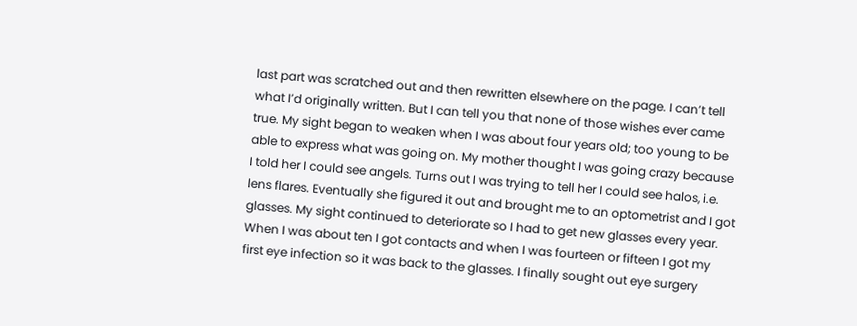last part was scratched out and then rewritten elsewhere on the page. I can’t tell what I’d originally written. But I can tell you that none of those wishes ever came true. My sight began to weaken when I was about four years old; too young to be able to express what was going on. My mother thought I was going crazy because I told her I could see angels. Turns out I was trying to tell her I could see halos, i.e. lens flares. Eventually she figured it out and brought me to an optometrist and I got glasses. My sight continued to deteriorate so I had to get new glasses every year. When I was about ten I got contacts and when I was fourteen or fifteen I got my first eye infection so it was back to the glasses. I finally sought out eye surgery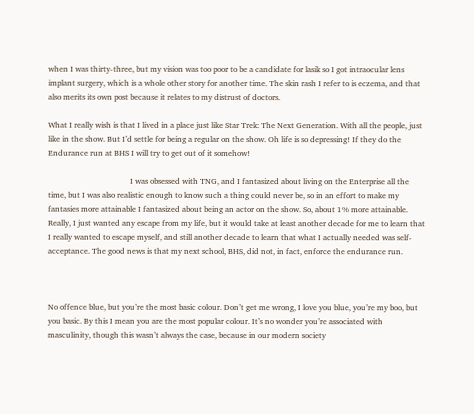when I was thirty-three, but my vision was too poor to be a candidate for lasik so I got intraocular lens implant surgery, which is a whole other story for another time. The skin rash I refer to is eczema, and that also merits its own post because it relates to my distrust of doctors.

What I really wish is that I lived in a place just like Star Trek: The Next Generation. With all the people, just like in the show. But I’d settle for being a regular on the show. Oh life is so depressing! If they do the Endurance run at BHS I will try to get out of it somehow!

                                         I was obsessed with TNG, and I fantasized about living on the Enterprise all the time, but I was also realistic enough to know such a thing could never be, so in an effort to make my fantasies more attainable I fantasized about being an actor on the show. So, about 1% more attainable. Really, I just wanted any escape from my life, but it would take at least another decade for me to learn that I really wanted to escape myself, and still another decade to learn that what I actually needed was self-acceptance. The good news is that my next school, BHS, did not, in fact, enforce the endurance run.



No offence blue, but you’re the most basic colour. Don’t get me wrong, I love you blue, you’re my boo, but you basic. By this I mean you are the most popular colour. It’s no wonder you’re associated with masculinity, though this wasn’t always the case, because in our modern society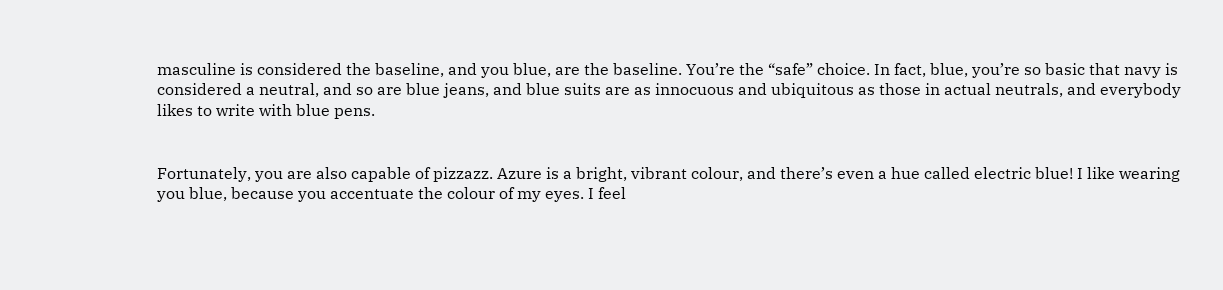masculine is considered the baseline, and you blue, are the baseline. You’re the “safe” choice. In fact, blue, you’re so basic that navy is considered a neutral, and so are blue jeans, and blue suits are as innocuous and ubiquitous as those in actual neutrals, and everybody likes to write with blue pens.


Fortunately, you are also capable of pizzazz. Azure is a bright, vibrant colour, and there’s even a hue called electric blue! I like wearing you blue, because you accentuate the colour of my eyes. I feel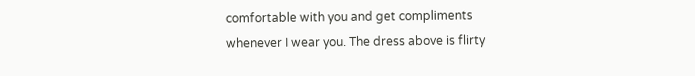comfortable with you and get compliments whenever I wear you. The dress above is flirty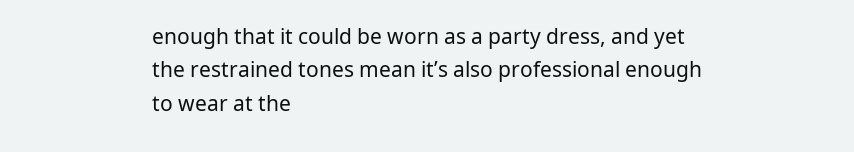enough that it could be worn as a party dress, and yet the restrained tones mean it’s also professional enough to wear at the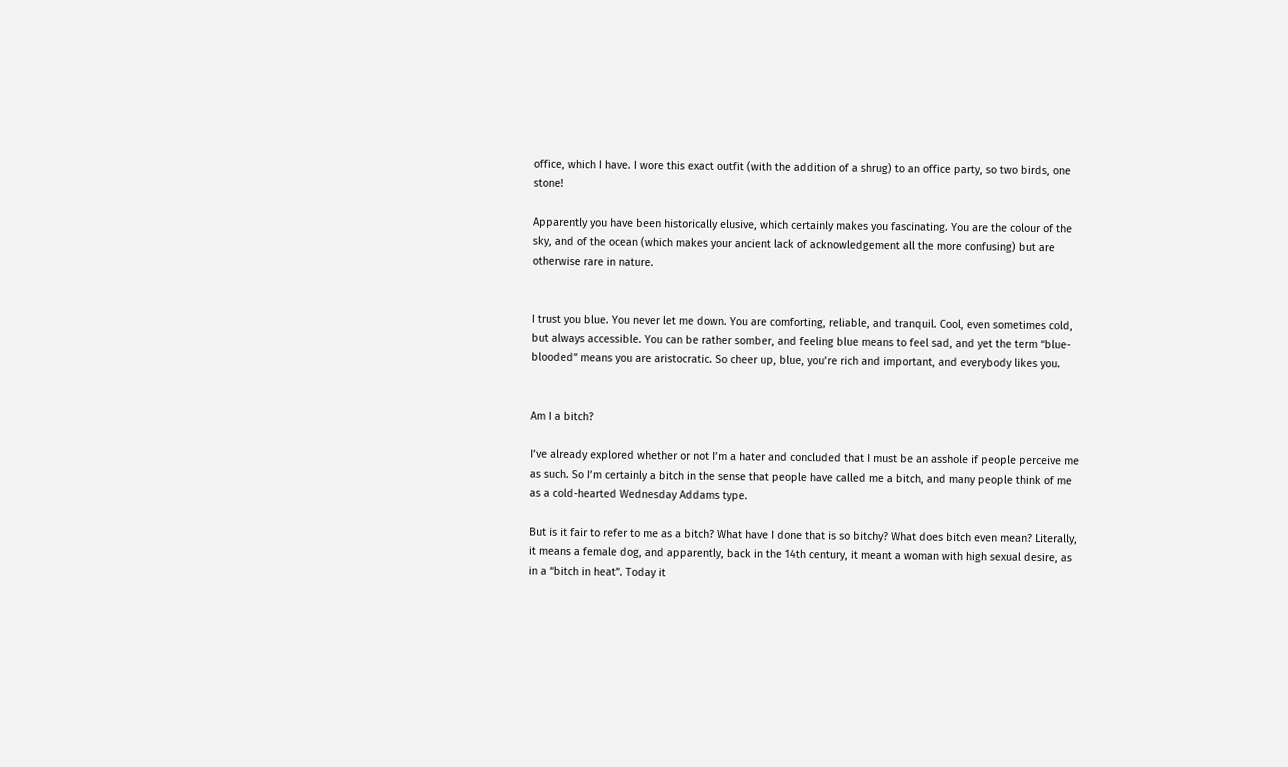office, which I have. I wore this exact outfit (with the addition of a shrug) to an office party, so two birds, one stone!

Apparently you have been historically elusive, which certainly makes you fascinating. You are the colour of the sky, and of the ocean (which makes your ancient lack of acknowledgement all the more confusing) but are otherwise rare in nature.


I trust you blue. You never let me down. You are comforting, reliable, and tranquil. Cool, even sometimes cold, but always accessible. You can be rather somber, and feeling blue means to feel sad, and yet the term “blue-blooded” means you are aristocratic. So cheer up, blue, you’re rich and important, and everybody likes you.


Am I a bitch?

I’ve already explored whether or not I’m a hater and concluded that I must be an asshole if people perceive me as such. So I’m certainly a bitch in the sense that people have called me a bitch, and many people think of me as a cold-hearted Wednesday Addams type.

But is it fair to refer to me as a bitch? What have I done that is so bitchy? What does bitch even mean? Literally, it means a female dog, and apparently, back in the 14th century, it meant a woman with high sexual desire, as in a “bitch in heat”. Today it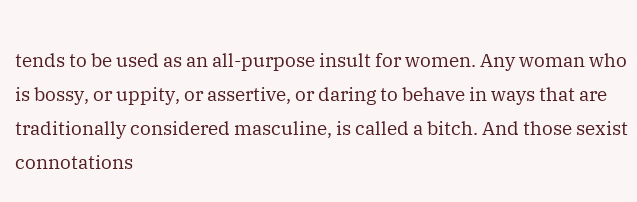tends to be used as an all-purpose insult for women. Any woman who is bossy, or uppity, or assertive, or daring to behave in ways that are traditionally considered masculine, is called a bitch. And those sexist connotations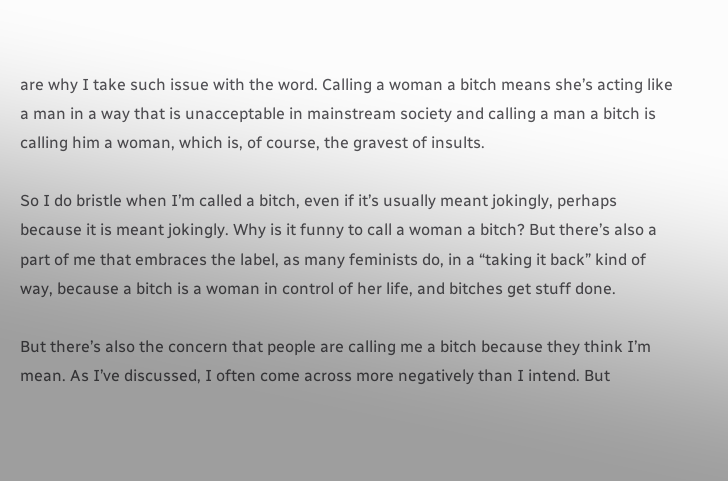are why I take such issue with the word. Calling a woman a bitch means she’s acting like a man in a way that is unacceptable in mainstream society and calling a man a bitch is calling him a woman, which is, of course, the gravest of insults.

So I do bristle when I’m called a bitch, even if it’s usually meant jokingly, perhaps because it is meant jokingly. Why is it funny to call a woman a bitch? But there’s also a part of me that embraces the label, as many feminists do, in a “taking it back” kind of way, because a bitch is a woman in control of her life, and bitches get stuff done.

But there’s also the concern that people are calling me a bitch because they think I’m mean. As I’ve discussed, I often come across more negatively than I intend. But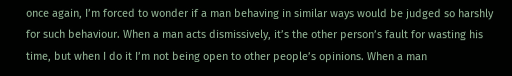once again, I’m forced to wonder if a man behaving in similar ways would be judged so harshly for such behaviour. When a man acts dismissively, it’s the other person’s fault for wasting his time, but when I do it I’m not being open to other people’s opinions. When a man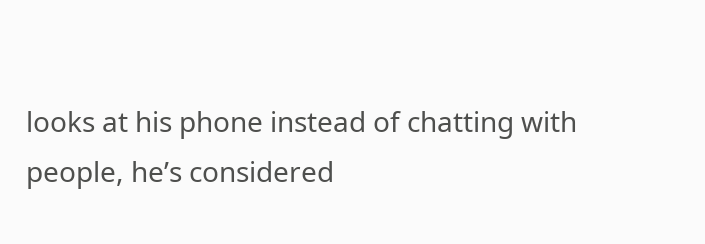looks at his phone instead of chatting with people, he’s considered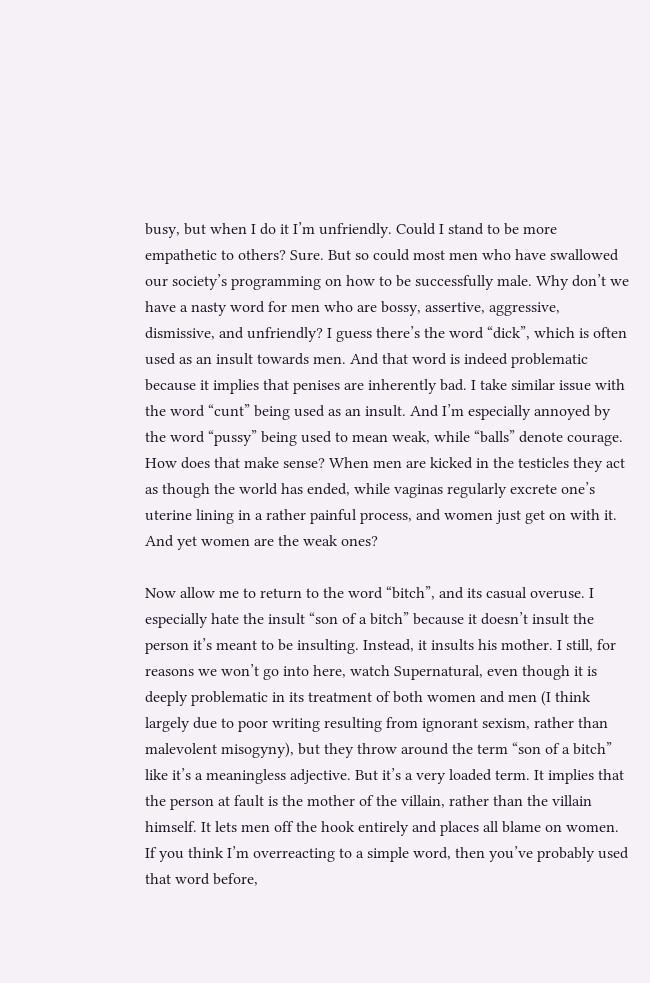busy, but when I do it I’m unfriendly. Could I stand to be more empathetic to others? Sure. But so could most men who have swallowed our society’s programming on how to be successfully male. Why don’t we have a nasty word for men who are bossy, assertive, aggressive, dismissive, and unfriendly? I guess there’s the word “dick”, which is often used as an insult towards men. And that word is indeed problematic because it implies that penises are inherently bad. I take similar issue with the word “cunt” being used as an insult. And I’m especially annoyed by the word “pussy” being used to mean weak, while “balls” denote courage. How does that make sense? When men are kicked in the testicles they act as though the world has ended, while vaginas regularly excrete one’s uterine lining in a rather painful process, and women just get on with it. And yet women are the weak ones?

Now allow me to return to the word “bitch”, and its casual overuse. I especially hate the insult “son of a bitch” because it doesn’t insult the person it’s meant to be insulting. Instead, it insults his mother. I still, for reasons we won’t go into here, watch Supernatural, even though it is deeply problematic in its treatment of both women and men (I think largely due to poor writing resulting from ignorant sexism, rather than malevolent misogyny), but they throw around the term “son of a bitch” like it’s a meaningless adjective. But it’s a very loaded term. It implies that the person at fault is the mother of the villain, rather than the villain himself. It lets men off the hook entirely and places all blame on women. If you think I’m overreacting to a simple word, then you’ve probably used that word before,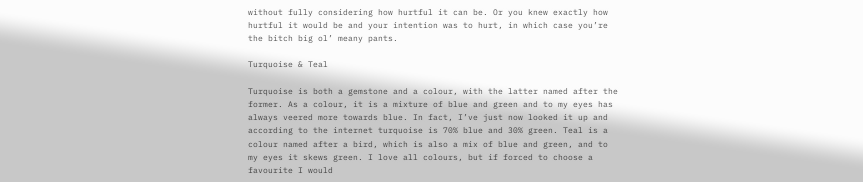without fully considering how hurtful it can be. Or you knew exactly how hurtful it would be and your intention was to hurt, in which case you’re the bitch big ol’ meany pants.

Turquoise & Teal

Turquoise is both a gemstone and a colour, with the latter named after the former. As a colour, it is a mixture of blue and green and to my eyes has always veered more towards blue. In fact, I’ve just now looked it up and according to the internet turquoise is 70% blue and 30% green. Teal is a colour named after a bird, which is also a mix of blue and green, and to my eyes it skews green. I love all colours, but if forced to choose a favourite I would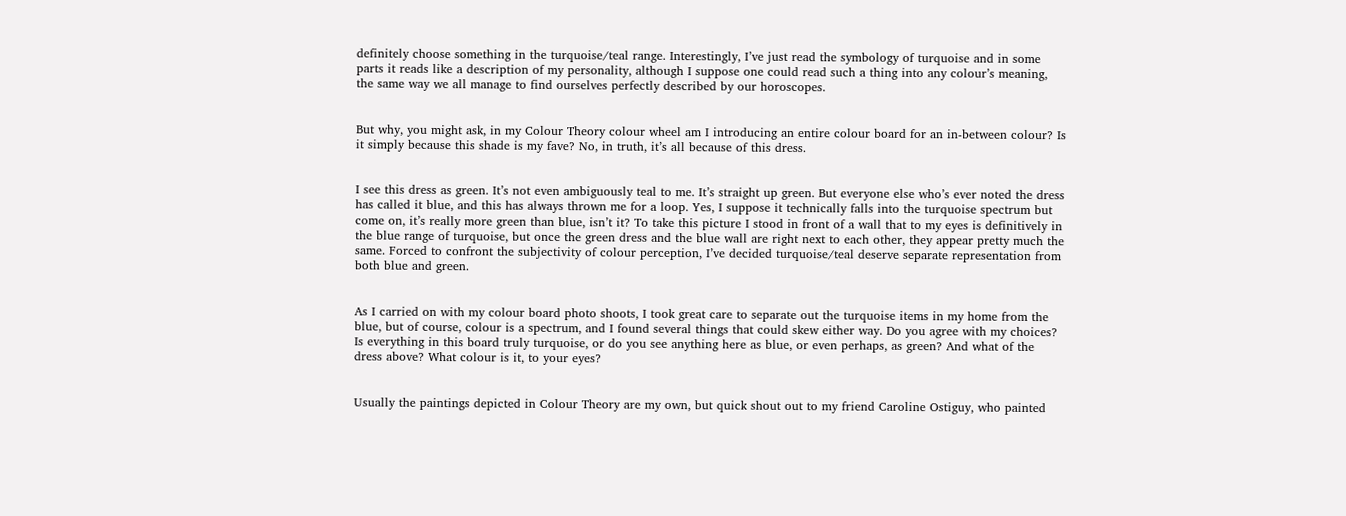definitely choose something in the turquoise/teal range. Interestingly, I’ve just read the symbology of turquoise and in some parts it reads like a description of my personality, although I suppose one could read such a thing into any colour’s meaning, the same way we all manage to find ourselves perfectly described by our horoscopes.


But why, you might ask, in my Colour Theory colour wheel am I introducing an entire colour board for an in-between colour? Is it simply because this shade is my fave? No, in truth, it’s all because of this dress.


I see this dress as green. It’s not even ambiguously teal to me. It’s straight up green. But everyone else who’s ever noted the dress has called it blue, and this has always thrown me for a loop. Yes, I suppose it technically falls into the turquoise spectrum but come on, it’s really more green than blue, isn’t it? To take this picture I stood in front of a wall that to my eyes is definitively in the blue range of turquoise, but once the green dress and the blue wall are right next to each other, they appear pretty much the same. Forced to confront the subjectivity of colour perception, I’ve decided turquoise/teal deserve separate representation from both blue and green.


As I carried on with my colour board photo shoots, I took great care to separate out the turquoise items in my home from the blue, but of course, colour is a spectrum, and I found several things that could skew either way. Do you agree with my choices? Is everything in this board truly turquoise, or do you see anything here as blue, or even perhaps, as green? And what of the dress above? What colour is it, to your eyes?


Usually the paintings depicted in Colour Theory are my own, but quick shout out to my friend Caroline Ostiguy, who painted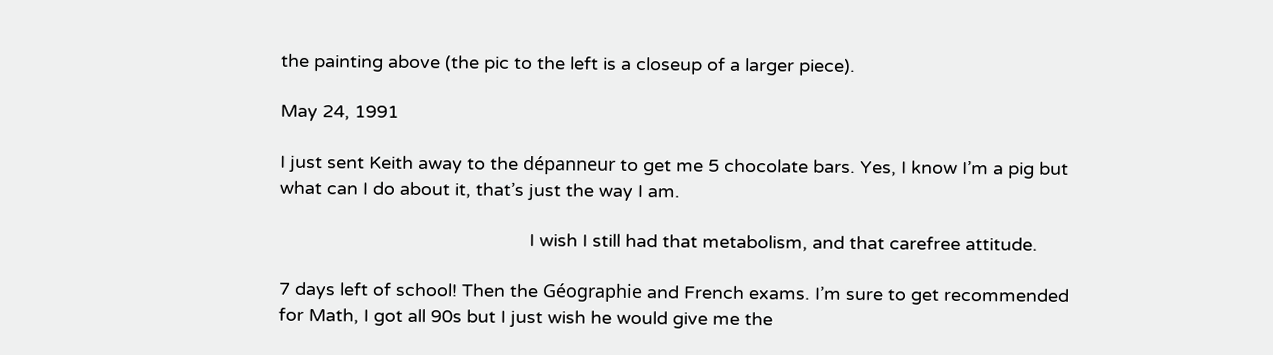the painting above (the pic to the left is a closeup of a larger piece).

May 24, 1991

I just sent Keith away to the dépanneur to get me 5 chocolate bars. Yes, I know I’m a pig but what can I do about it, that’s just the way I am.

                                                  I wish I still had that metabolism, and that carefree attitude.

7 days left of school! Then the Géographie and French exams. I’m sure to get recommended for Math, I got all 90s but I just wish he would give me the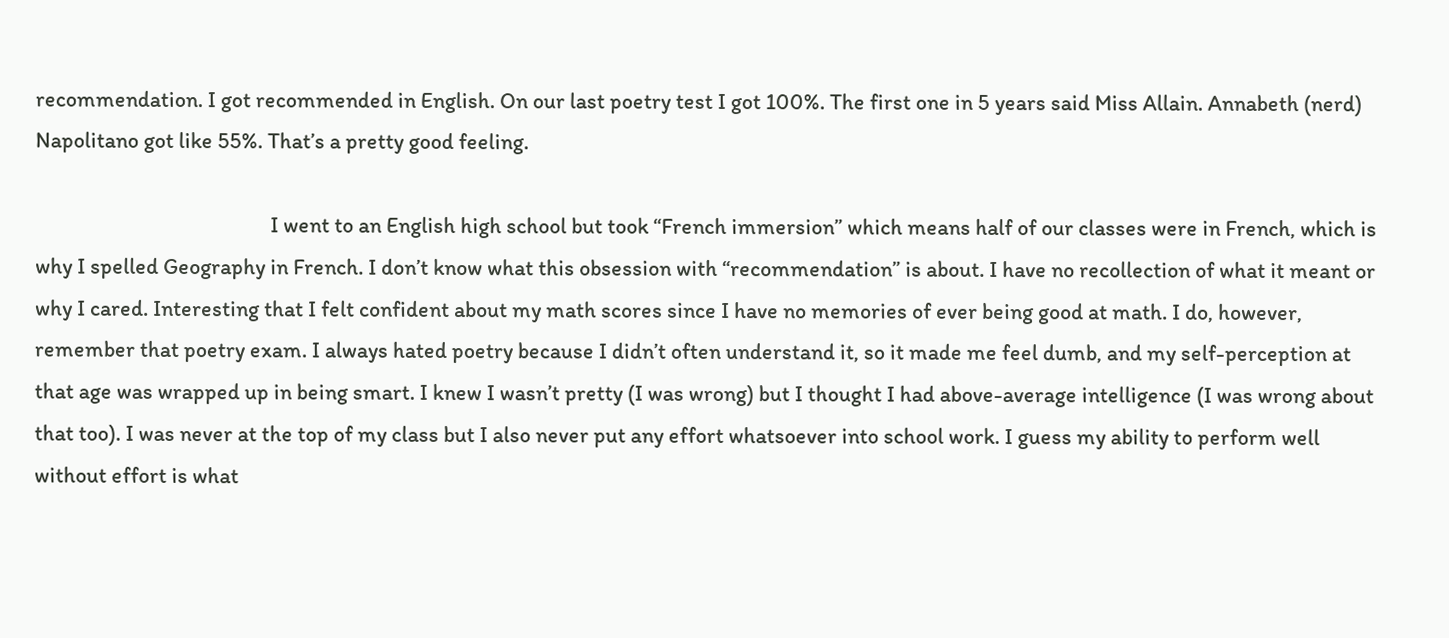recommendation. I got recommended in English. On our last poetry test I got 100%. The first one in 5 years said Miss Allain. Annabeth (nerd) Napolitano got like 55%. That’s a pretty good feeling.

                                               I went to an English high school but took “French immersion” which means half of our classes were in French, which is why I spelled Geography in French. I don’t know what this obsession with “recommendation” is about. I have no recollection of what it meant or why I cared. Interesting that I felt confident about my math scores since I have no memories of ever being good at math. I do, however, remember that poetry exam. I always hated poetry because I didn’t often understand it, so it made me feel dumb, and my self-perception at that age was wrapped up in being smart. I knew I wasn’t pretty (I was wrong) but I thought I had above-average intelligence (I was wrong about that too). I was never at the top of my class but I also never put any effort whatsoever into school work. I guess my ability to perform well without effort is what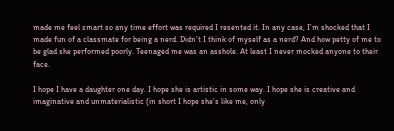made me feel smart so any time effort was required I resented it. In any case, I’m shocked that I made fun of a classmate for being a nerd. Didn’t I think of myself as a nerd? And how petty of me to be glad she performed poorly. Teenaged me was an asshole. At least I never mocked anyone to their face.

I hope I have a daughter one day. I hope she is artistic in some way. I hope she is creative and imaginative and unmaterialistic (in short I hope she’s like me, only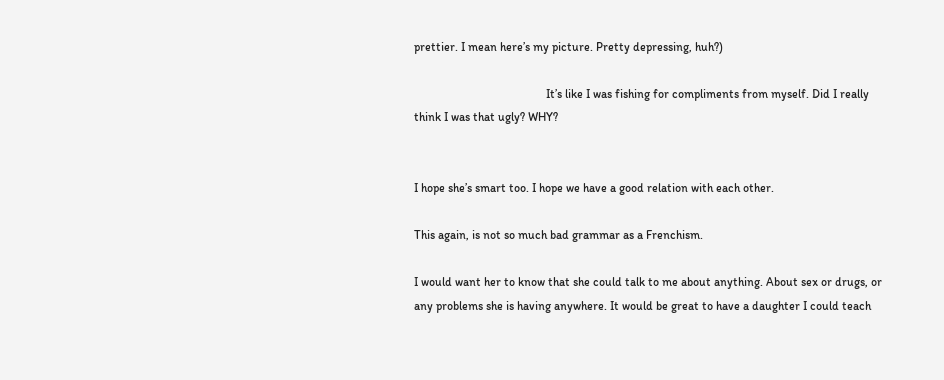prettier. I mean here’s my picture. Pretty depressing, huh?)

                                            It’s like I was fishing for compliments from myself. Did I really think I was that ugly? WHY?


I hope she’s smart too. I hope we have a good relation with each other.

This again, is not so much bad grammar as a Frenchism.

I would want her to know that she could talk to me about anything. About sex or drugs, or any problems she is having anywhere. It would be great to have a daughter I could teach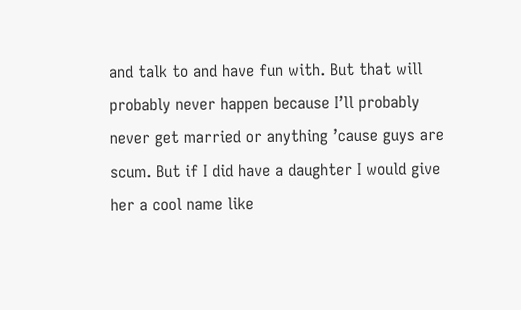and talk to and have fun with. But that will probably never happen because I’ll probably never get married or anything ’cause guys are scum. But if I did have a daughter I would give her a cool name like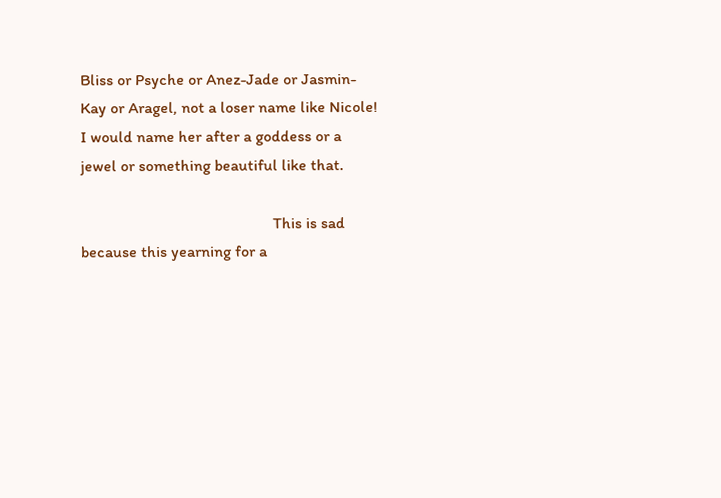Bliss or Psyche or Anez-Jade or Jasmin-Kay or Aragel, not a loser name like Nicole! I would name her after a goddess or a jewel or something beautiful like that.

                                                This is sad because this yearning for a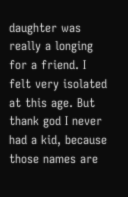daughter was really a longing for a friend. I felt very isolated at this age. But thank god I never had a kid, because those names are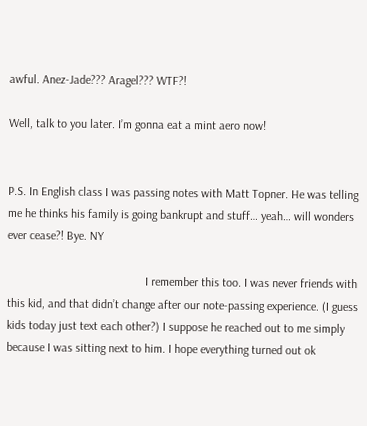awful. Anez-Jade??? Aragel??? WTF?!

Well, talk to you later. I’m gonna eat a mint aero now!


P.S. In English class I was passing notes with Matt Topner. He was telling me he thinks his family is going bankrupt and stuff… yeah… will wonders ever cease?! Bye. NY

                                              I remember this too. I was never friends with this kid, and that didn’t change after our note-passing experience. (I guess kids today just text each other?) I suppose he reached out to me simply because I was sitting next to him. I hope everything turned out ok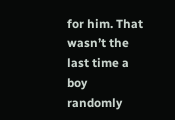for him. That wasn’t the last time a boy randomly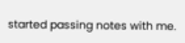started passing notes with me.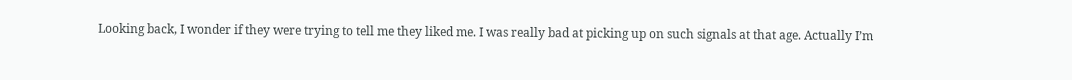Looking back, I wonder if they were trying to tell me they liked me. I was really bad at picking up on such signals at that age. Actually I’m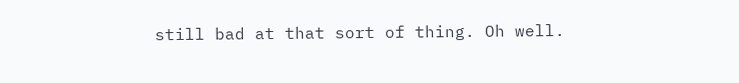still bad at that sort of thing. Oh well.